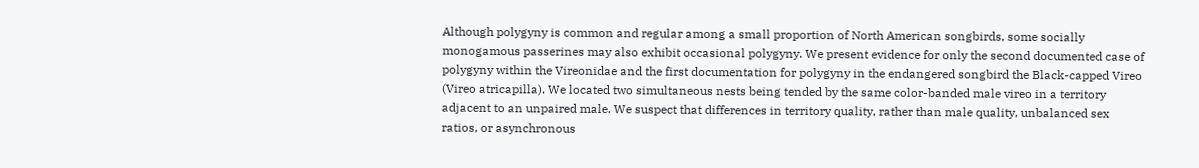Although polygyny is common and regular among a small proportion of North American songbirds, some socially monogamous passerines may also exhibit occasional polygyny. We present evidence for only the second documented case of polygyny within the Vireonidae and the first documentation for polygyny in the endangered songbird the Black-capped Vireo (Vireo atricapilla). We located two simultaneous nests being tended by the same color-banded male vireo in a territory adjacent to an unpaired male. We suspect that differences in territory quality, rather than male quality, unbalanced sex ratios, or asynchronous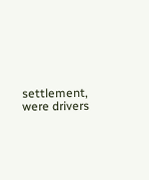settlement, were drivers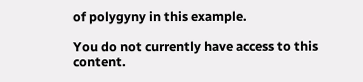of polygyny in this example.

You do not currently have access to this content.